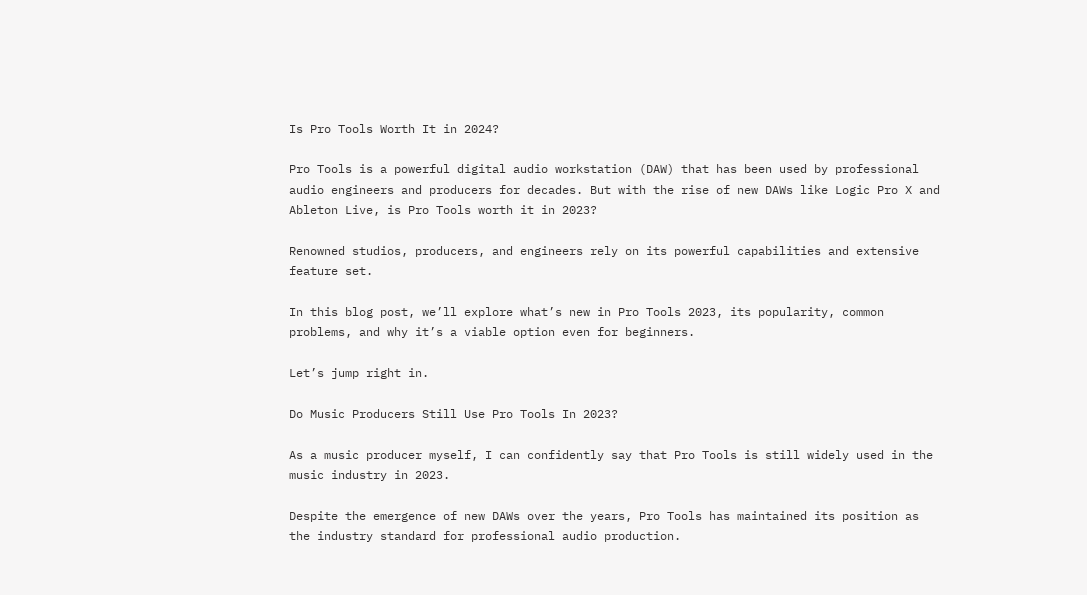Is Pro Tools Worth It in 2024?

Pro Tools is a powerful digital audio workstation (DAW) that has been used by professional audio engineers and producers for decades. But with the rise of new DAWs like Logic Pro X and Ableton Live, is Pro Tools worth it in 2023?

Renowned studios, producers, and engineers rely on its powerful capabilities and extensive feature set.

In this blog post, we’ll explore what’s new in Pro Tools 2023, its popularity, common problems, and why it’s a viable option even for beginners.

Let’s jump right in.

Do Music Producers Still Use Pro Tools In 2023?

As a music producer myself, I can confidently say that Pro Tools is still widely used in the music industry in 2023.

Despite the emergence of new DAWs over the years, Pro Tools has maintained its position as the industry standard for professional audio production.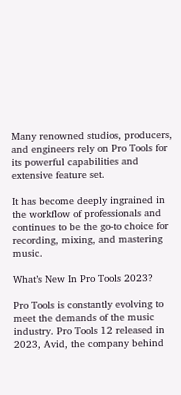Many renowned studios, producers, and engineers rely on Pro Tools for its powerful capabilities and extensive feature set.

It has become deeply ingrained in the workflow of professionals and continues to be the go-to choice for recording, mixing, and mastering music.

What’s New In Pro Tools 2023?

Pro Tools is constantly evolving to meet the demands of the music industry. Pro Tools 12 released in 2023, Avid, the company behind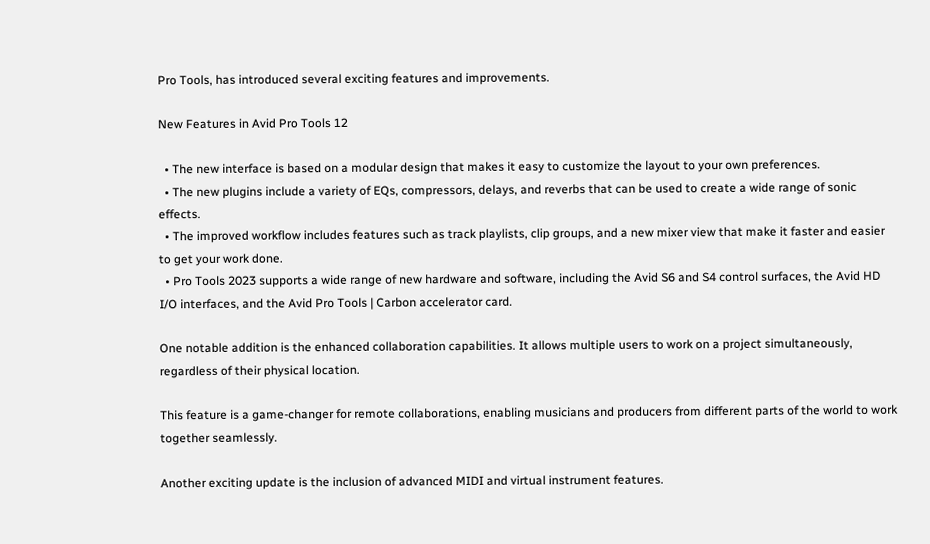Pro Tools, has introduced several exciting features and improvements.

New Features in Avid Pro Tools 12

  • The new interface is based on a modular design that makes it easy to customize the layout to your own preferences.
  • The new plugins include a variety of EQs, compressors, delays, and reverbs that can be used to create a wide range of sonic effects.
  • The improved workflow includes features such as track playlists, clip groups, and a new mixer view that make it faster and easier to get your work done.
  • Pro Tools 2023 supports a wide range of new hardware and software, including the Avid S6 and S4 control surfaces, the Avid HD I/O interfaces, and the Avid Pro Tools | Carbon accelerator card.

One notable addition is the enhanced collaboration capabilities. It allows multiple users to work on a project simultaneously, regardless of their physical location.

This feature is a game-changer for remote collaborations, enabling musicians and producers from different parts of the world to work together seamlessly.

Another exciting update is the inclusion of advanced MIDI and virtual instrument features.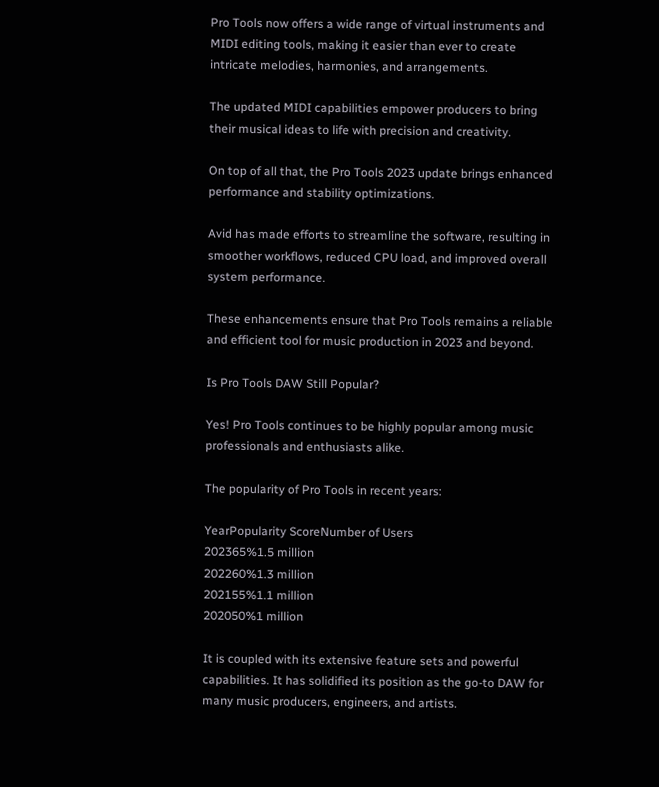Pro Tools now offers a wide range of virtual instruments and MIDI editing tools, making it easier than ever to create intricate melodies, harmonies, and arrangements.

The updated MIDI capabilities empower producers to bring their musical ideas to life with precision and creativity.

On top of all that, the Pro Tools 2023 update brings enhanced performance and stability optimizations.

Avid has made efforts to streamline the software, resulting in smoother workflows, reduced CPU load, and improved overall system performance.

These enhancements ensure that Pro Tools remains a reliable and efficient tool for music production in 2023 and beyond.

Is Pro Tools DAW Still Popular?

Yes! Pro Tools continues to be highly popular among music professionals and enthusiasts alike.

The popularity of Pro Tools in recent years:

YearPopularity ScoreNumber of Users
202365%1.5 million
202260%1.3 million
202155%1.1 million
202050%1 million

It is coupled with its extensive feature sets and powerful capabilities. It has solidified its position as the go-to DAW for many music producers, engineers, and artists.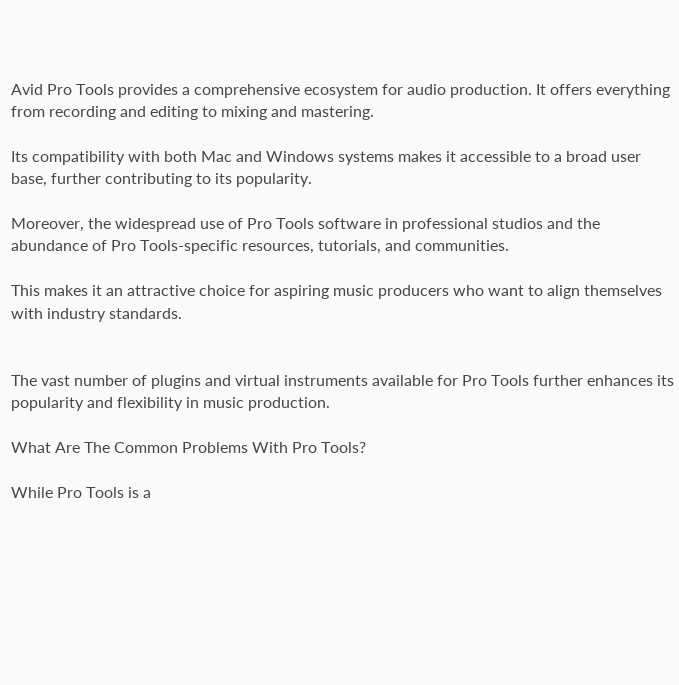Avid Pro Tools provides a comprehensive ecosystem for audio production. It offers everything from recording and editing to mixing and mastering.

Its compatibility with both Mac and Windows systems makes it accessible to a broad user base, further contributing to its popularity.

Moreover, the widespread use of Pro Tools software in professional studios and the abundance of Pro Tools-specific resources, tutorials, and communities.

This makes it an attractive choice for aspiring music producers who want to align themselves with industry standards.


The vast number of plugins and virtual instruments available for Pro Tools further enhances its popularity and flexibility in music production.

What Are The Common Problems With Pro Tools?

While Pro Tools is a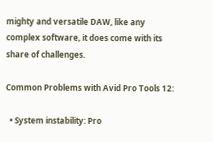mighty and versatile DAW, like any complex software, it does come with its share of challenges.

Common Problems with Avid Pro Tools 12:

  • System instability: Pro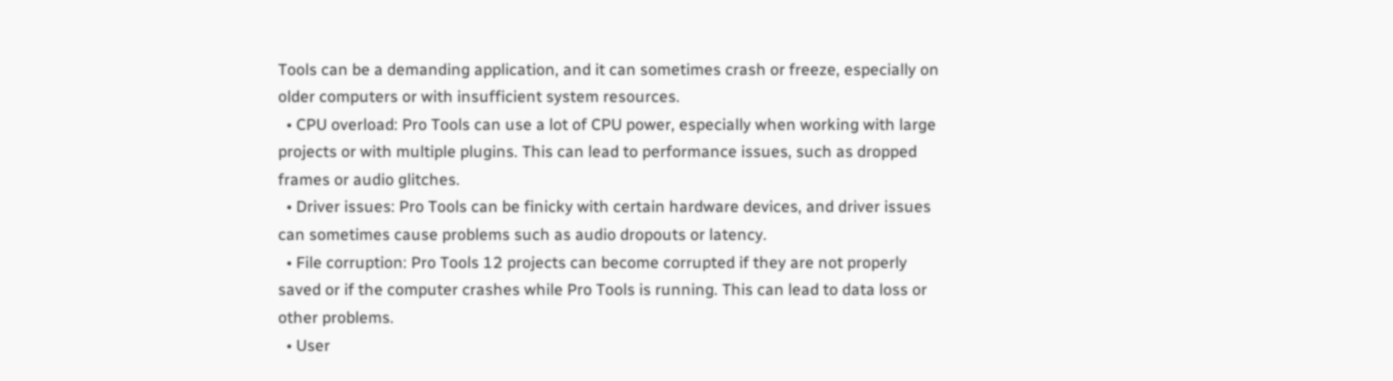Tools can be a demanding application, and it can sometimes crash or freeze, especially on older computers or with insufficient system resources.
  • CPU overload: Pro Tools can use a lot of CPU power, especially when working with large projects or with multiple plugins. This can lead to performance issues, such as dropped frames or audio glitches.
  • Driver issues: Pro Tools can be finicky with certain hardware devices, and driver issues can sometimes cause problems such as audio dropouts or latency.
  • File corruption: Pro Tools 12 projects can become corrupted if they are not properly saved or if the computer crashes while Pro Tools is running. This can lead to data loss or other problems.
  • User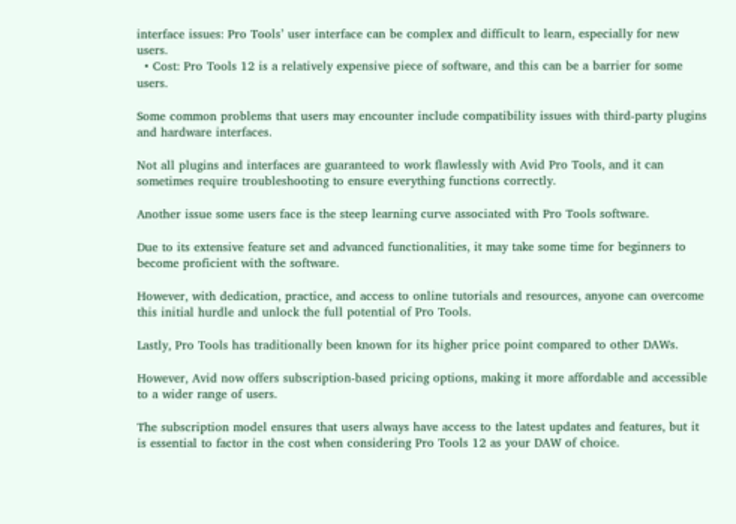interface issues: Pro Tools’ user interface can be complex and difficult to learn, especially for new users.
  • Cost: Pro Tools 12 is a relatively expensive piece of software, and this can be a barrier for some users.

Some common problems that users may encounter include compatibility issues with third-party plugins and hardware interfaces.

Not all plugins and interfaces are guaranteed to work flawlessly with Avid Pro Tools, and it can sometimes require troubleshooting to ensure everything functions correctly.

Another issue some users face is the steep learning curve associated with Pro Tools software.

Due to its extensive feature set and advanced functionalities, it may take some time for beginners to become proficient with the software.

However, with dedication, practice, and access to online tutorials and resources, anyone can overcome this initial hurdle and unlock the full potential of Pro Tools.

Lastly, Pro Tools has traditionally been known for its higher price point compared to other DAWs.

However, Avid now offers subscription-based pricing options, making it more affordable and accessible to a wider range of users.

The subscription model ensures that users always have access to the latest updates and features, but it is essential to factor in the cost when considering Pro Tools 12 as your DAW of choice.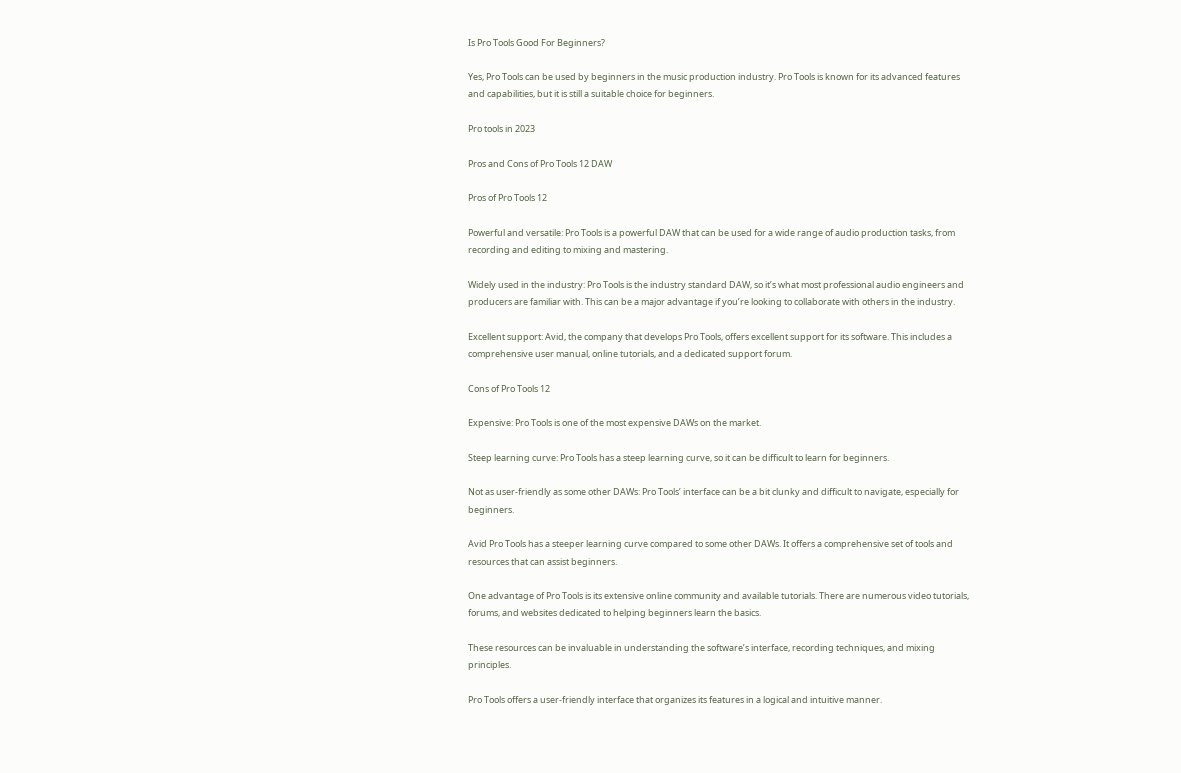Is Pro Tools Good For Beginners?

Yes, Pro Tools can be used by beginners in the music production industry. Pro Tools is known for its advanced features and capabilities, but it is still a suitable choice for beginners.

Pro tools in 2023

Pros and Cons of Pro Tools 12 DAW

Pros of Pro Tools 12

Powerful and versatile: Pro Tools is a powerful DAW that can be used for a wide range of audio production tasks, from recording and editing to mixing and mastering.

Widely used in the industry: Pro Tools is the industry standard DAW, so it’s what most professional audio engineers and producers are familiar with. This can be a major advantage if you’re looking to collaborate with others in the industry.

Excellent support: Avid, the company that develops Pro Tools, offers excellent support for its software. This includes a comprehensive user manual, online tutorials, and a dedicated support forum.

Cons of Pro Tools 12

Expensive: Pro Tools is one of the most expensive DAWs on the market.

Steep learning curve: Pro Tools has a steep learning curve, so it can be difficult to learn for beginners.

Not as user-friendly as some other DAWs: Pro Tools’ interface can be a bit clunky and difficult to navigate, especially for beginners.

Avid Pro Tools has a steeper learning curve compared to some other DAWs. It offers a comprehensive set of tools and resources that can assist beginners.

One advantage of Pro Tools is its extensive online community and available tutorials. There are numerous video tutorials, forums, and websites dedicated to helping beginners learn the basics.

These resources can be invaluable in understanding the software’s interface, recording techniques, and mixing principles.

Pro Tools offers a user-friendly interface that organizes its features in a logical and intuitive manner.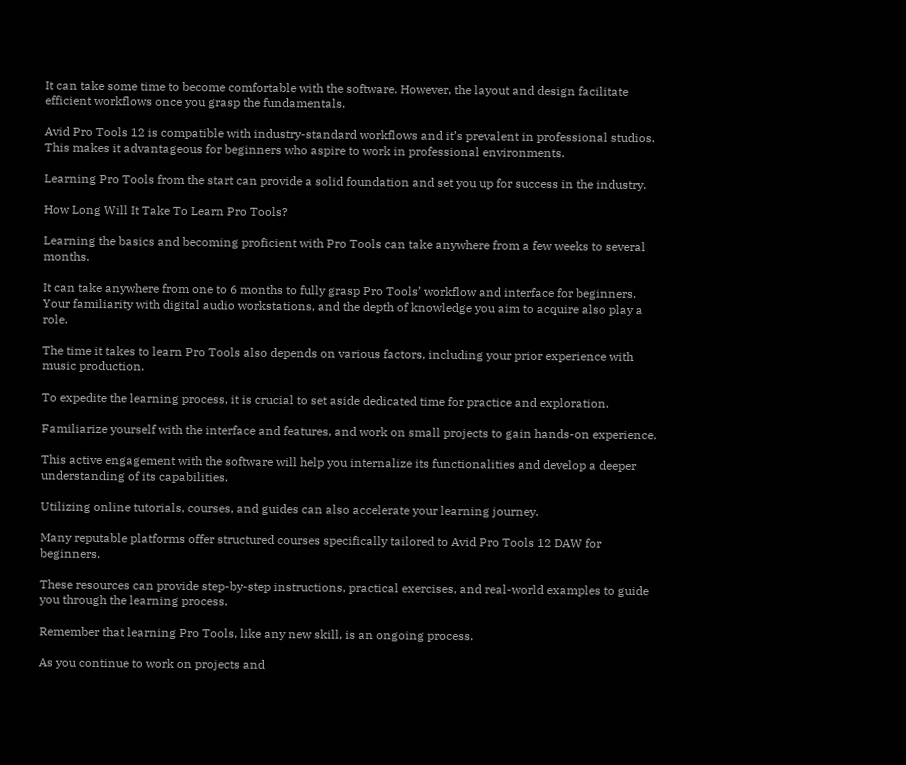It can take some time to become comfortable with the software. However, the layout and design facilitate efficient workflows once you grasp the fundamentals.

Avid Pro Tools 12 is compatible with industry-standard workflows and it’s prevalent in professional studios. This makes it advantageous for beginners who aspire to work in professional environments.

Learning Pro Tools from the start can provide a solid foundation and set you up for success in the industry.

How Long Will It Take To Learn Pro Tools?

Learning the basics and becoming proficient with Pro Tools can take anywhere from a few weeks to several months.

It can take anywhere from one to 6 months to fully grasp Pro Tools’ workflow and interface for beginners. Your familiarity with digital audio workstations, and the depth of knowledge you aim to acquire also play a role.

The time it takes to learn Pro Tools also depends on various factors, including your prior experience with music production.

To expedite the learning process, it is crucial to set aside dedicated time for practice and exploration.

Familiarize yourself with the interface and features, and work on small projects to gain hands-on experience.

This active engagement with the software will help you internalize its functionalities and develop a deeper understanding of its capabilities.

Utilizing online tutorials, courses, and guides can also accelerate your learning journey.

Many reputable platforms offer structured courses specifically tailored to Avid Pro Tools 12 DAW for beginners.

These resources can provide step-by-step instructions, practical exercises, and real-world examples to guide you through the learning process.

Remember that learning Pro Tools, like any new skill, is an ongoing process.

As you continue to work on projects and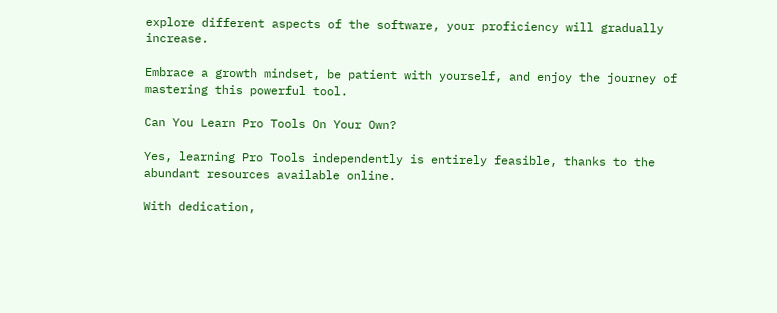explore different aspects of the software, your proficiency will gradually increase.

Embrace a growth mindset, be patient with yourself, and enjoy the journey of mastering this powerful tool.

Can You Learn Pro Tools On Your Own?

Yes, learning Pro Tools independently is entirely feasible, thanks to the abundant resources available online.

With dedication,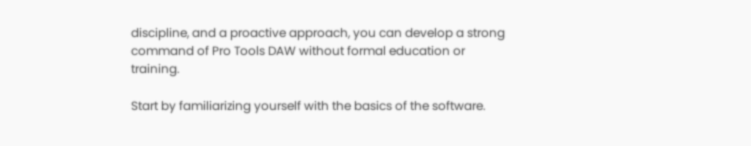discipline, and a proactive approach, you can develop a strong command of Pro Tools DAW without formal education or training.

Start by familiarizing yourself with the basics of the software.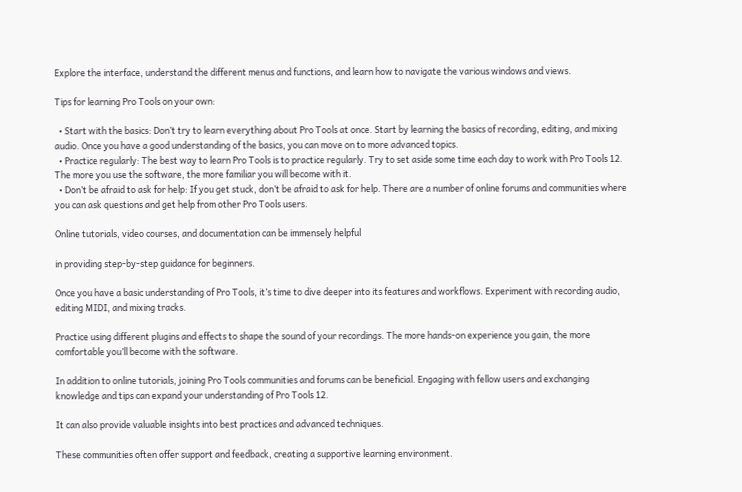Explore the interface, understand the different menus and functions, and learn how to navigate the various windows and views.

Tips for learning Pro Tools on your own:

  • Start with the basics: Don’t try to learn everything about Pro Tools at once. Start by learning the basics of recording, editing, and mixing audio. Once you have a good understanding of the basics, you can move on to more advanced topics.
  • Practice regularly: The best way to learn Pro Tools is to practice regularly. Try to set aside some time each day to work with Pro Tools 12. The more you use the software, the more familiar you will become with it.
  • Don’t be afraid to ask for help: If you get stuck, don’t be afraid to ask for help. There are a number of online forums and communities where you can ask questions and get help from other Pro Tools users.

Online tutorials, video courses, and documentation can be immensely helpful

in providing step-by-step guidance for beginners.

Once you have a basic understanding of Pro Tools, it’s time to dive deeper into its features and workflows. Experiment with recording audio, editing MIDI, and mixing tracks.

Practice using different plugins and effects to shape the sound of your recordings. The more hands-on experience you gain, the more comfortable you’ll become with the software.

In addition to online tutorials, joining Pro Tools communities and forums can be beneficial. Engaging with fellow users and exchanging knowledge and tips can expand your understanding of Pro Tools 12.

It can also provide valuable insights into best practices and advanced techniques.

These communities often offer support and feedback, creating a supportive learning environment.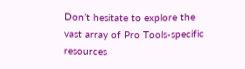Don’t hesitate to explore the vast array of Pro Tools-specific resources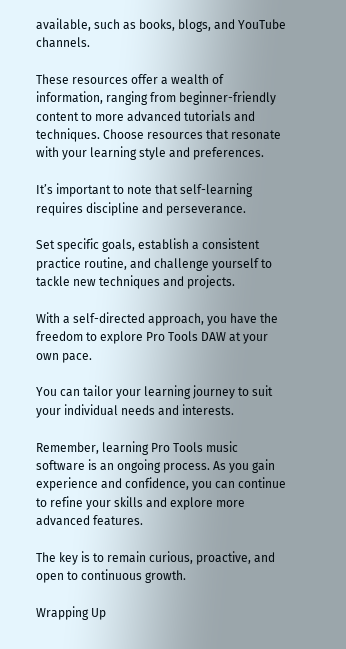available, such as books, blogs, and YouTube channels.

These resources offer a wealth of information, ranging from beginner-friendly content to more advanced tutorials and techniques. Choose resources that resonate with your learning style and preferences.

It’s important to note that self-learning requires discipline and perseverance.

Set specific goals, establish a consistent practice routine, and challenge yourself to tackle new techniques and projects.

With a self-directed approach, you have the freedom to explore Pro Tools DAW at your own pace.

You can tailor your learning journey to suit your individual needs and interests.

Remember, learning Pro Tools music software is an ongoing process. As you gain experience and confidence, you can continue to refine your skills and explore more advanced features.

The key is to remain curious, proactive, and open to continuous growth.

Wrapping Up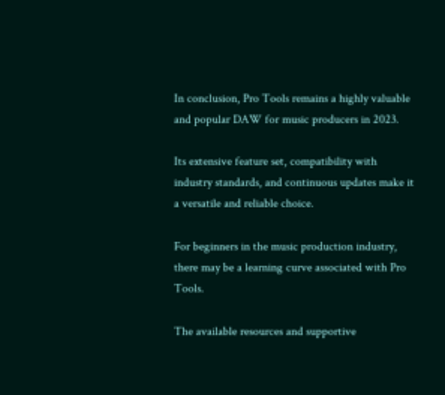In conclusion, Pro Tools remains a highly valuable and popular DAW for music producers in 2023.

Its extensive feature set, compatibility with industry standards, and continuous updates make it a versatile and reliable choice.

For beginners in the music production industry, there may be a learning curve associated with Pro Tools.

The available resources and supportive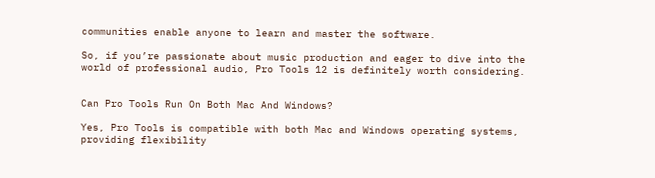communities enable anyone to learn and master the software.

So, if you’re passionate about music production and eager to dive into the world of professional audio, Pro Tools 12 is definitely worth considering.


Can Pro Tools Run On Both Mac And Windows?

Yes, Pro Tools is compatible with both Mac and Windows operating systems, providing flexibility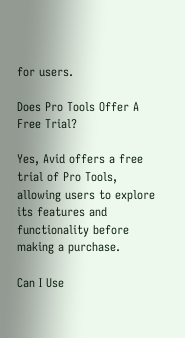for users.

Does Pro Tools Offer A Free Trial?

Yes, Avid offers a free trial of Pro Tools, allowing users to explore its features and functionality before making a purchase.

Can I Use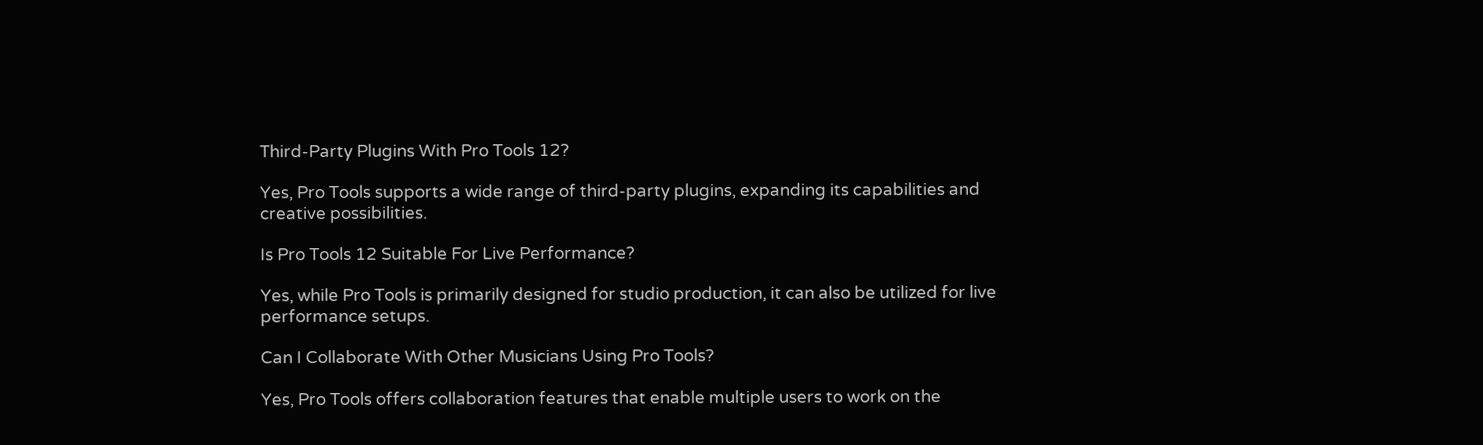Third-Party Plugins With Pro Tools 12?

Yes, Pro Tools supports a wide range of third-party plugins, expanding its capabilities and creative possibilities.

Is Pro Tools 12 Suitable For Live Performance?

Yes, while Pro Tools is primarily designed for studio production, it can also be utilized for live performance setups.

Can I Collaborate With Other Musicians Using Pro Tools?

Yes, Pro Tools offers collaboration features that enable multiple users to work on the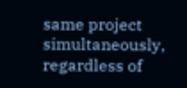same project simultaneously, regardless of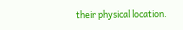their physical location.